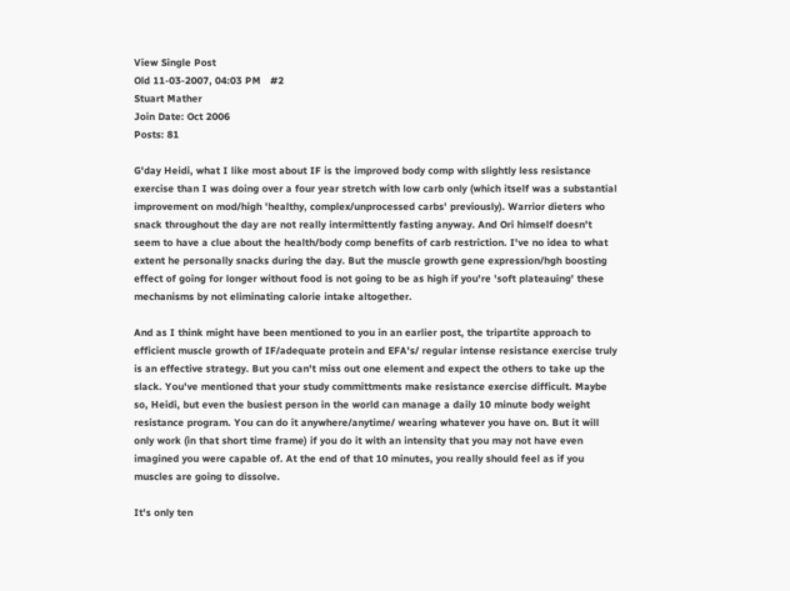View Single Post
Old 11-03-2007, 04:03 PM   #2
Stuart Mather
Join Date: Oct 2006
Posts: 81

G'day Heidi, what I like most about IF is the improved body comp with slightly less resistance exercise than I was doing over a four year stretch with low carb only (which itself was a substantial improvement on mod/high 'healthy, complex/unprocessed carbs' previously). Warrior dieters who snack throughout the day are not really intermittently fasting anyway. And Ori himself doesn't seem to have a clue about the health/body comp benefits of carb restriction. I've no idea to what extent he personally snacks during the day. But the muscle growth gene expression/hgh boosting effect of going for longer without food is not going to be as high if you're 'soft plateauing' these mechanisms by not eliminating calorie intake altogether.

And as I think might have been mentioned to you in an earlier post, the tripartite approach to efficient muscle growth of IF/adequate protein and EFA's/ regular intense resistance exercise truly is an effective strategy. But you can't miss out one element and expect the others to take up the slack. You've mentioned that your study committments make resistance exercise difficult. Maybe so, Heidi, but even the busiest person in the world can manage a daily 10 minute body weight resistance program. You can do it anywhere/anytime/ wearing whatever you have on. But it will only work (in that short time frame) if you do it with an intensity that you may not have even imagined you were capable of. At the end of that 10 minutes, you really should feel as if you muscles are going to dissolve.

It's only ten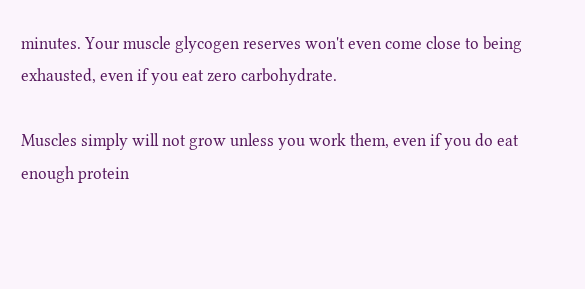minutes. Your muscle glycogen reserves won't even come close to being exhausted, even if you eat zero carbohydrate.

Muscles simply will not grow unless you work them, even if you do eat enough protein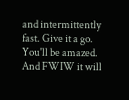and intermittently fast. Give it a go. You'll be amazed. And FWIW it will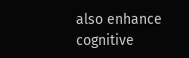also enhance cognitive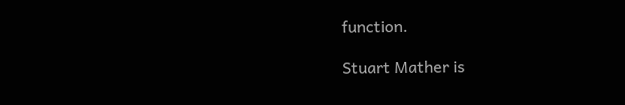function.

Stuart Mather is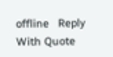offline   Reply With Quote